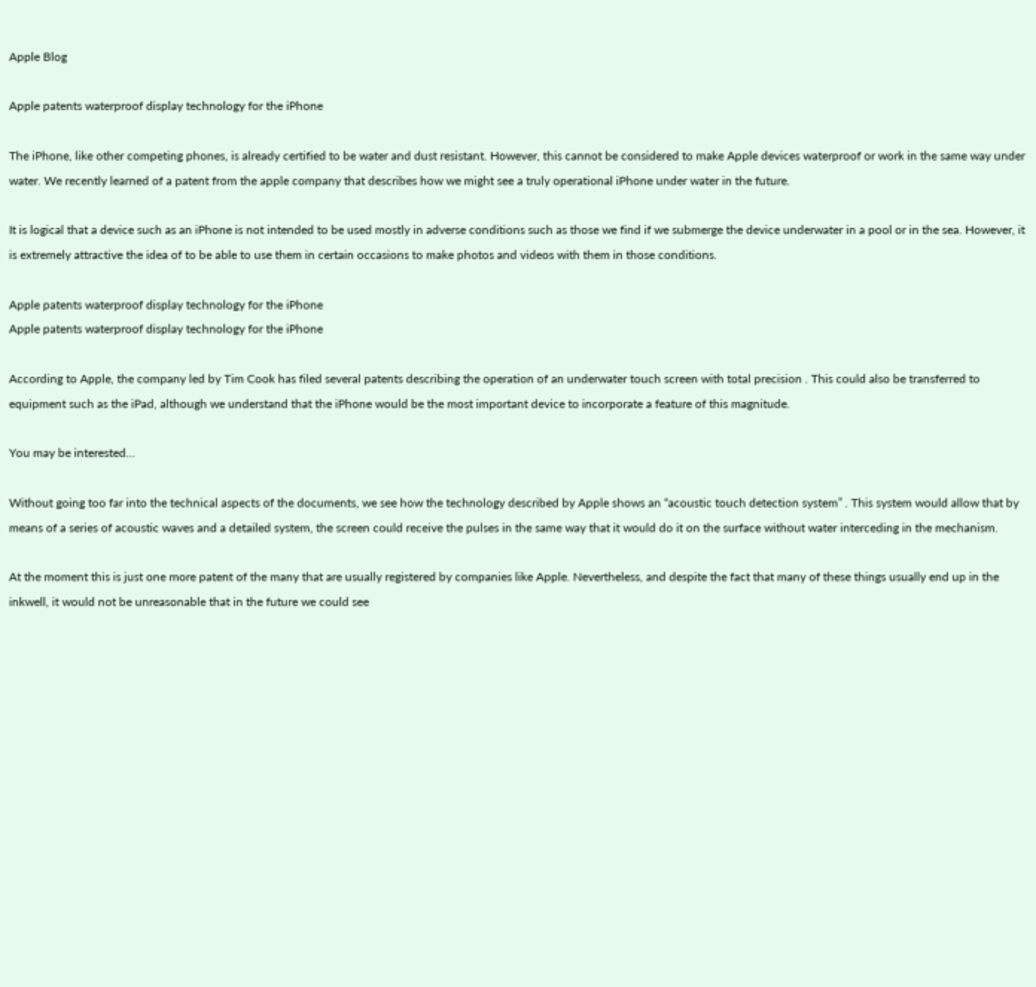Apple Blog

Apple patents waterproof display technology for the iPhone

The iPhone, like other competing phones, is already certified to be water and dust resistant. However, this cannot be considered to make Apple devices waterproof or work in the same way under water. We recently learned of a patent from the apple company that describes how we might see a truly operational iPhone under water in the future.

It is logical that a device such as an iPhone is not intended to be used mostly in adverse conditions such as those we find if we submerge the device underwater in a pool or in the sea. However, it is extremely attractive the idea of to be able to use them in certain occasions to make photos and videos with them in those conditions.

Apple patents waterproof display technology for the iPhone
Apple patents waterproof display technology for the iPhone

According to Apple, the company led by Tim Cook has filed several patents describing the operation of an underwater touch screen with total precision . This could also be transferred to equipment such as the iPad, although we understand that the iPhone would be the most important device to incorporate a feature of this magnitude.

You may be interested…

Without going too far into the technical aspects of the documents, we see how the technology described by Apple shows an “acoustic touch detection system” . This system would allow that by means of a series of acoustic waves and a detailed system, the screen could receive the pulses in the same way that it would do it on the surface without water interceding in the mechanism.

At the moment this is just one more patent of the many that are usually registered by companies like Apple. Nevertheless, and despite the fact that many of these things usually end up in the inkwell, it would not be unreasonable that in the future we could see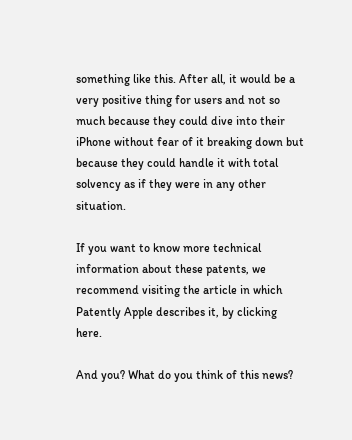something like this. After all, it would be a very positive thing for users and not so much because they could dive into their iPhone without fear of it breaking down but because they could handle it with total solvency as if they were in any other situation.

If you want to know more technical information about these patents, we recommend visiting the article in which Patently Apple describes it, by clicking here.

And you? What do you think of this news?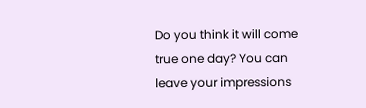Do you think it will come true one day? You can leave your impressions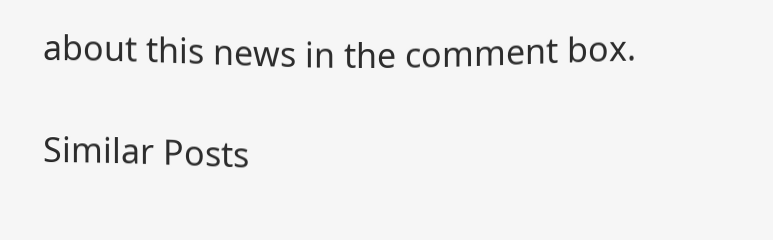about this news in the comment box.

Similar Posts